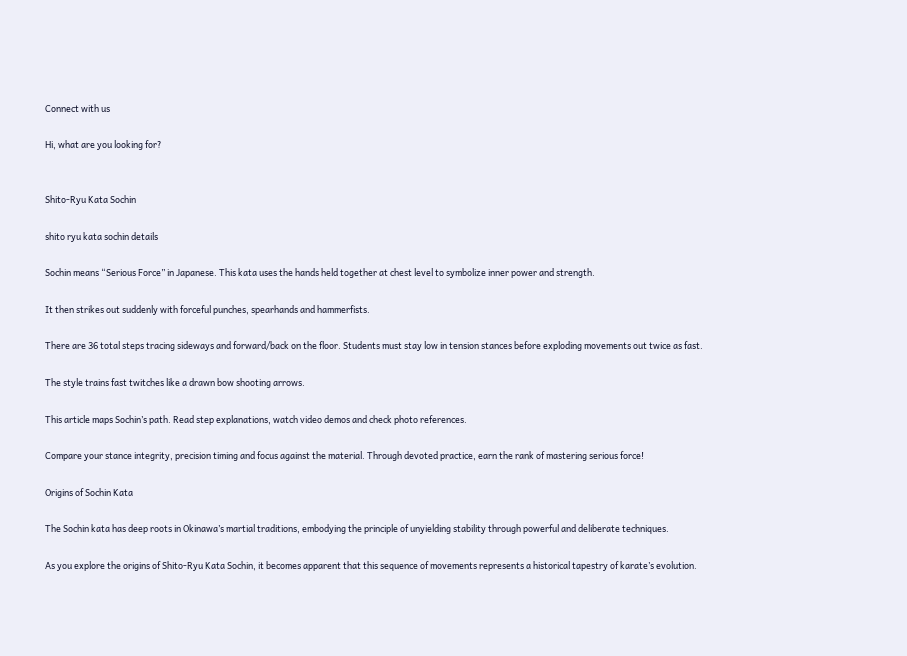Connect with us

Hi, what are you looking for?


Shito-Ryu Kata Sochin

shito ryu kata sochin details

Sochin means “Serious Force” in Japanese. This kata uses the hands held together at chest level to symbolize inner power and strength.

It then strikes out suddenly with forceful punches, spearhands and hammerfists.

There are 36 total steps tracing sideways and forward/back on the floor. Students must stay low in tension stances before exploding movements out twice as fast.

The style trains fast twitches like a drawn bow shooting arrows.

This article maps Sochin’s path. Read step explanations, watch video demos and check photo references.

Compare your stance integrity, precision timing and focus against the material. Through devoted practice, earn the rank of mastering serious force!

Origins of Sochin Kata

The Sochin kata has deep roots in Okinawa’s martial traditions, embodying the principle of unyielding stability through powerful and deliberate techniques.

As you explore the origins of Shito-Ryu Kata Sochin, it becomes apparent that this sequence of movements represents a historical tapestry of karate’s evolution.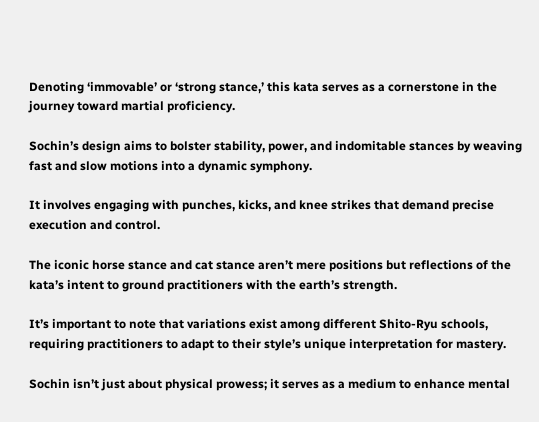Denoting ‘immovable’ or ‘strong stance,’ this kata serves as a cornerstone in the journey toward martial proficiency.

Sochin’s design aims to bolster stability, power, and indomitable stances by weaving fast and slow motions into a dynamic symphony.

It involves engaging with punches, kicks, and knee strikes that demand precise execution and control.

The iconic horse stance and cat stance aren’t mere positions but reflections of the kata’s intent to ground practitioners with the earth’s strength.

It’s important to note that variations exist among different Shito-Ryu schools, requiring practitioners to adapt to their style’s unique interpretation for mastery.

Sochin isn’t just about physical prowess; it serves as a medium to enhance mental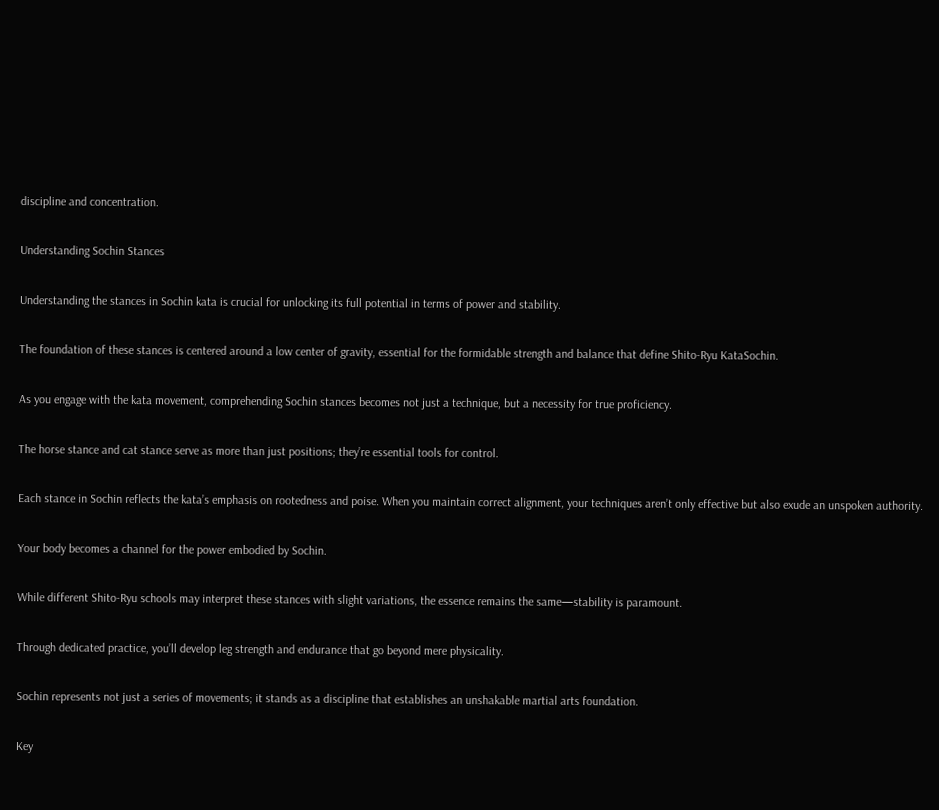discipline and concentration.

Understanding Sochin Stances

Understanding the stances in Sochin kata is crucial for unlocking its full potential in terms of power and stability.

The foundation of these stances is centered around a low center of gravity, essential for the formidable strength and balance that define Shito-Ryu KataSochin.

As you engage with the kata movement, comprehending Sochin stances becomes not just a technique, but a necessity for true proficiency.

The horse stance and cat stance serve as more than just positions; they’re essential tools for control.

Each stance in Sochin reflects the kata’s emphasis on rootedness and poise. When you maintain correct alignment, your techniques aren’t only effective but also exude an unspoken authority.

Your body becomes a channel for the power embodied by Sochin.

While different Shito-Ryu schools may interpret these stances with slight variations, the essence remains the same—stability is paramount.

Through dedicated practice, you’ll develop leg strength and endurance that go beyond mere physicality.

Sochin represents not just a series of movements; it stands as a discipline that establishes an unshakable martial arts foundation.

Key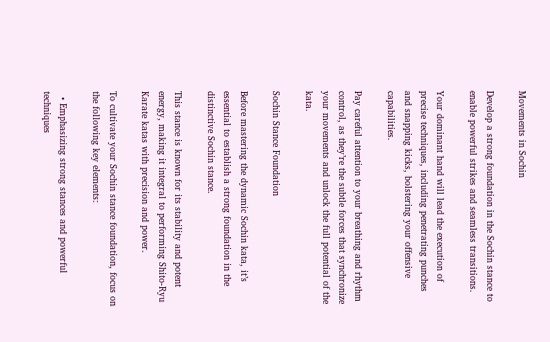Movements in Sochin

Develop a strong foundation in the Sochin stance to enable powerful strikes and seamless transitions.

Your dominant hand will lead the execution of precise techniques, including penetrating punches and snapping kicks, bolstering your offensive capabilities.

Pay careful attention to your breathing and rhythm control, as they’re the subtle forces that synchronize your movements and unlock the full potential of the kata.

Sochin Stance Foundation

Before mastering the dynamic Sochin kata, it’s essential to establish a strong foundation in the distinctive Sochin stance.

This stance is known for its stability and potent energy, making it integral to performing Shito-Ryu Karate katas with precision and power.

To cultivate your Sochin stance foundation, focus on the following key elements:

  • Emphasizing strong stances and powerful techniques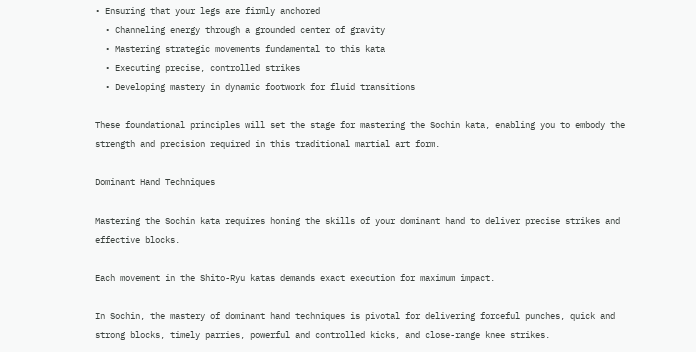• Ensuring that your legs are firmly anchored
  • Channeling energy through a grounded center of gravity
  • Mastering strategic movements fundamental to this kata
  • Executing precise, controlled strikes
  • Developing mastery in dynamic footwork for fluid transitions

These foundational principles will set the stage for mastering the Sochin kata, enabling you to embody the strength and precision required in this traditional martial art form.

Dominant Hand Techniques

Mastering the Sochin kata requires honing the skills of your dominant hand to deliver precise strikes and effective blocks.

Each movement in the Shito-Ryu katas demands exact execution for maximum impact.

In Sochin, the mastery of dominant hand techniques is pivotal for delivering forceful punches, quick and strong blocks, timely parries, powerful and controlled kicks, and close-range knee strikes.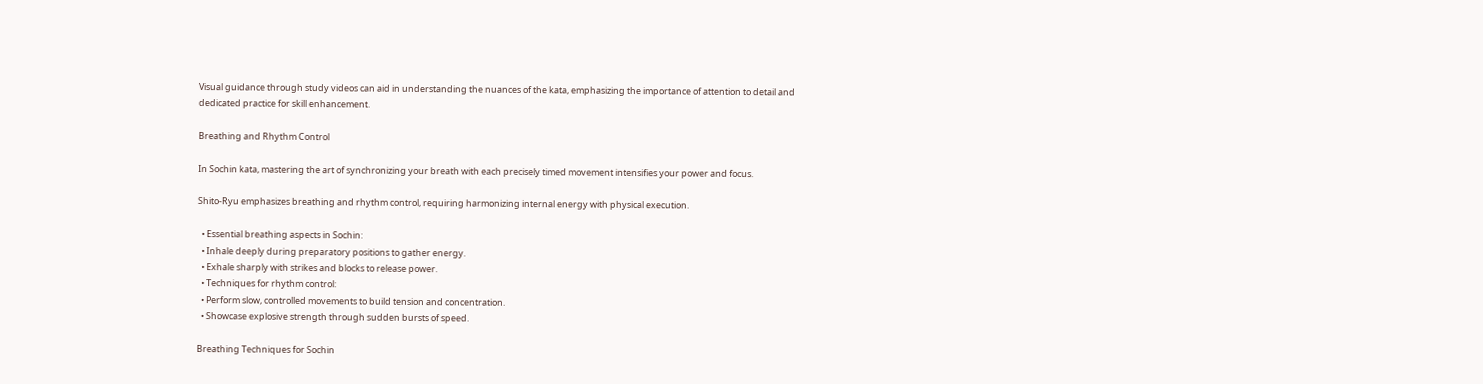Visual guidance through study videos can aid in understanding the nuances of the kata, emphasizing the importance of attention to detail and dedicated practice for skill enhancement.

Breathing and Rhythm Control

In Sochin kata, mastering the art of synchronizing your breath with each precisely timed movement intensifies your power and focus.

Shito-Ryu emphasizes breathing and rhythm control, requiring harmonizing internal energy with physical execution.

  • Essential breathing aspects in Sochin:
  • Inhale deeply during preparatory positions to gather energy.
  • Exhale sharply with strikes and blocks to release power.
  • Techniques for rhythm control:
  • Perform slow, controlled movements to build tension and concentration.
  • Showcase explosive strength through sudden bursts of speed.

Breathing Techniques for Sochin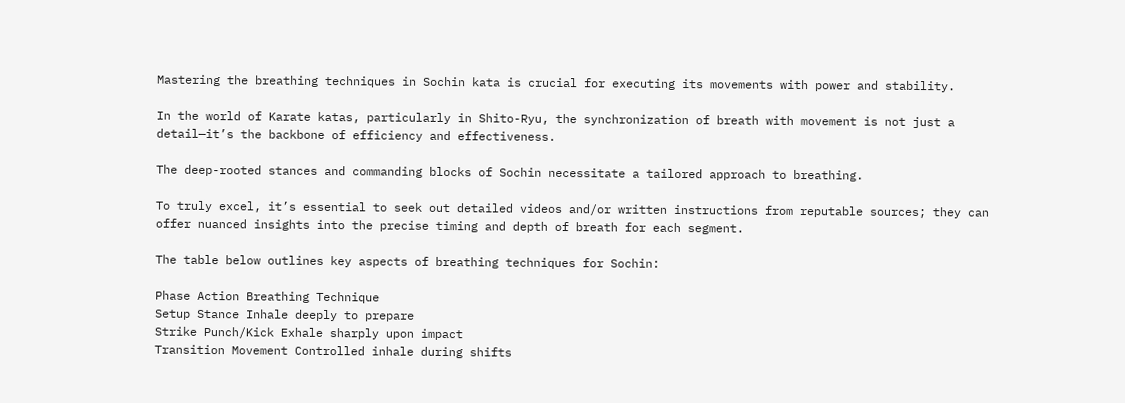Mastering the breathing techniques in Sochin kata is crucial for executing its movements with power and stability.

In the world of Karate katas, particularly in Shito-Ryu, the synchronization of breath with movement is not just a detail—it’s the backbone of efficiency and effectiveness.

The deep-rooted stances and commanding blocks of Sochin necessitate a tailored approach to breathing.

To truly excel, it’s essential to seek out detailed videos and/or written instructions from reputable sources; they can offer nuanced insights into the precise timing and depth of breath for each segment.

The table below outlines key aspects of breathing techniques for Sochin:

Phase Action Breathing Technique
Setup Stance Inhale deeply to prepare
Strike Punch/Kick Exhale sharply upon impact
Transition Movement Controlled inhale during shifts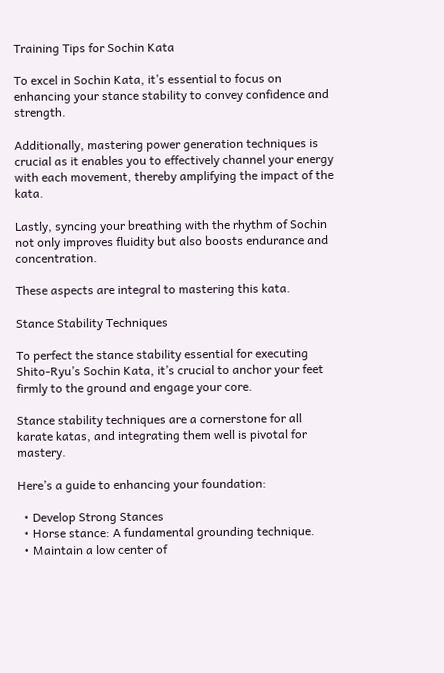Training Tips for Sochin Kata

To excel in Sochin Kata, it’s essential to focus on enhancing your stance stability to convey confidence and strength.

Additionally, mastering power generation techniques is crucial as it enables you to effectively channel your energy with each movement, thereby amplifying the impact of the kata.

Lastly, syncing your breathing with the rhythm of Sochin not only improves fluidity but also boosts endurance and concentration.

These aspects are integral to mastering this kata.

Stance Stability Techniques

To perfect the stance stability essential for executing Shito-Ryu’s Sochin Kata, it’s crucial to anchor your feet firmly to the ground and engage your core.

Stance stability techniques are a cornerstone for all karate katas, and integrating them well is pivotal for mastery.

Here’s a guide to enhancing your foundation:

  • Develop Strong Stances
  • Horse stance: A fundamental grounding technique.
  • Maintain a low center of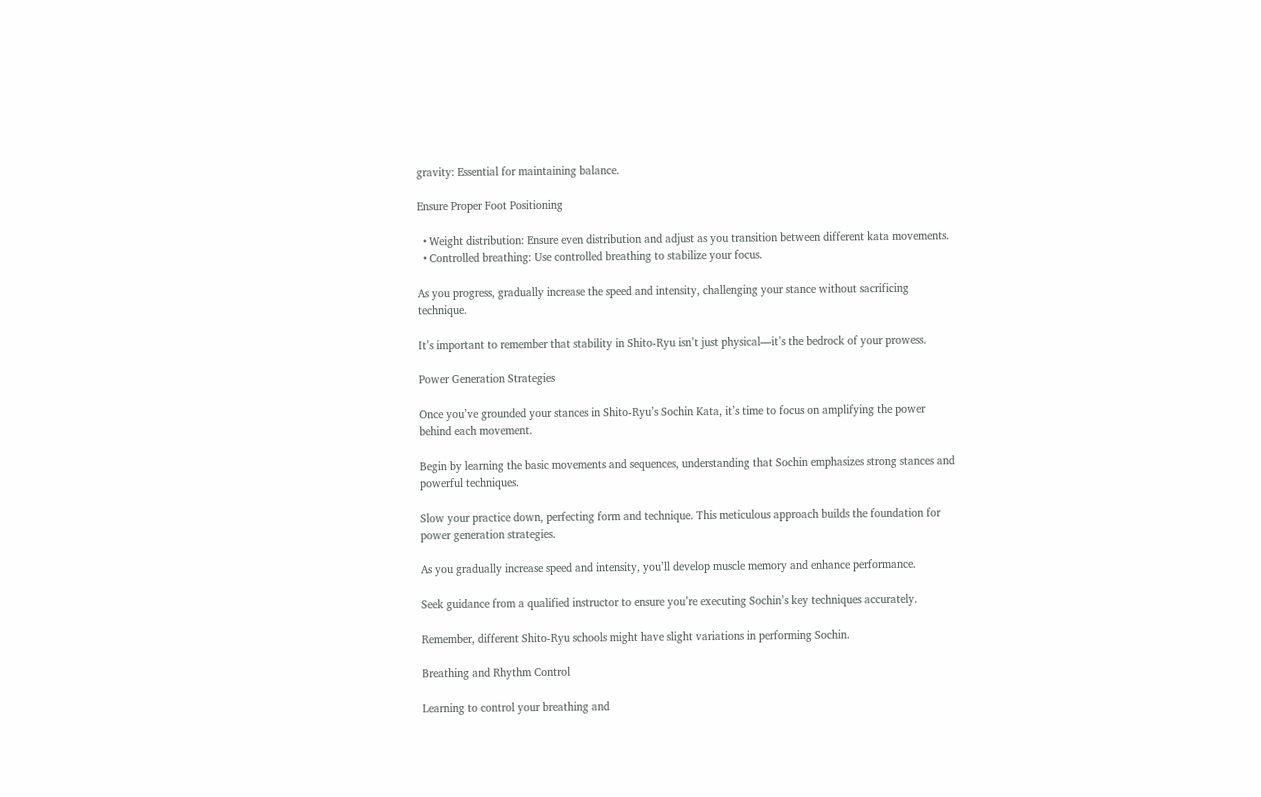gravity: Essential for maintaining balance.

Ensure Proper Foot Positioning

  • Weight distribution: Ensure even distribution and adjust as you transition between different kata movements.
  • Controlled breathing: Use controlled breathing to stabilize your focus.

As you progress, gradually increase the speed and intensity, challenging your stance without sacrificing technique.

It’s important to remember that stability in Shito-Ryu isn’t just physical—it’s the bedrock of your prowess.

Power Generation Strategies

Once you’ve grounded your stances in Shito-Ryu’s Sochin Kata, it’s time to focus on amplifying the power behind each movement.

Begin by learning the basic movements and sequences, understanding that Sochin emphasizes strong stances and powerful techniques.

Slow your practice down, perfecting form and technique. This meticulous approach builds the foundation for power generation strategies.

As you gradually increase speed and intensity, you’ll develop muscle memory and enhance performance.

Seek guidance from a qualified instructor to ensure you’re executing Sochin’s key techniques accurately.

Remember, different Shito-Ryu schools might have slight variations in performing Sochin.

Breathing and Rhythm Control

Learning to control your breathing and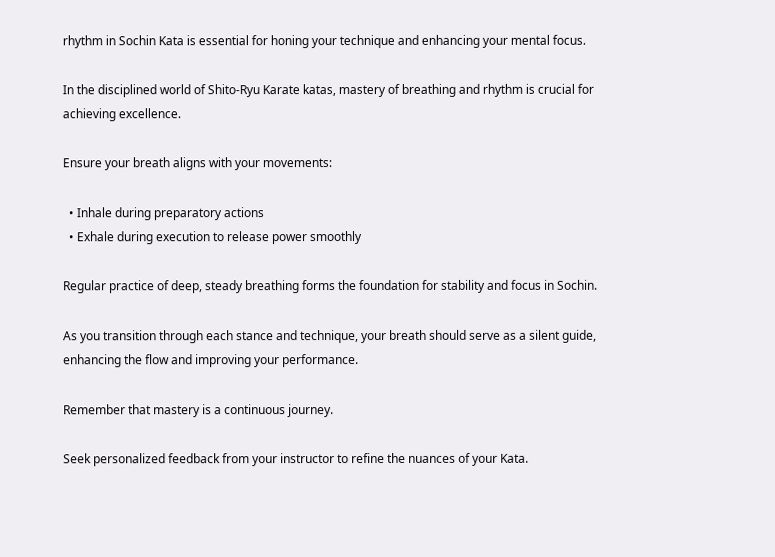rhythm in Sochin Kata is essential for honing your technique and enhancing your mental focus.

In the disciplined world of Shito-Ryu Karate katas, mastery of breathing and rhythm is crucial for achieving excellence.

Ensure your breath aligns with your movements:

  • Inhale during preparatory actions
  • Exhale during execution to release power smoothly

Regular practice of deep, steady breathing forms the foundation for stability and focus in Sochin.

As you transition through each stance and technique, your breath should serve as a silent guide, enhancing the flow and improving your performance.

Remember that mastery is a continuous journey.

Seek personalized feedback from your instructor to refine the nuances of your Kata.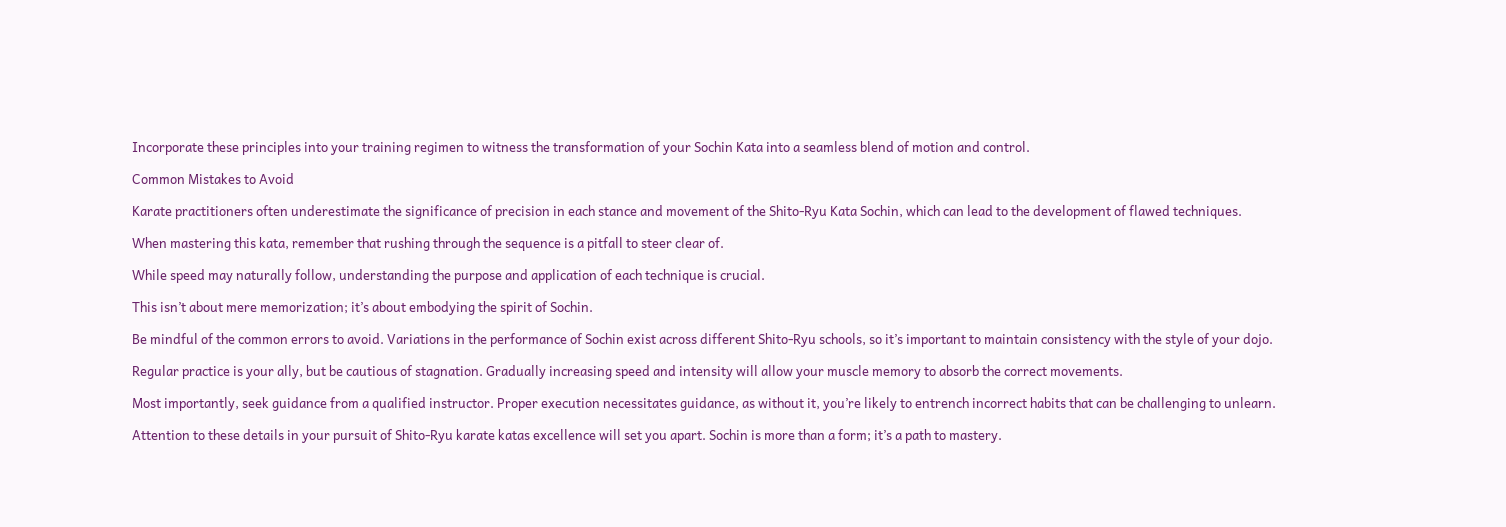Incorporate these principles into your training regimen to witness the transformation of your Sochin Kata into a seamless blend of motion and control.

Common Mistakes to Avoid

Karate practitioners often underestimate the significance of precision in each stance and movement of the Shito-Ryu Kata Sochin, which can lead to the development of flawed techniques.

When mastering this kata, remember that rushing through the sequence is a pitfall to steer clear of.

While speed may naturally follow, understanding the purpose and application of each technique is crucial.

This isn’t about mere memorization; it’s about embodying the spirit of Sochin.

Be mindful of the common errors to avoid. Variations in the performance of Sochin exist across different Shito-Ryu schools, so it’s important to maintain consistency with the style of your dojo.

Regular practice is your ally, but be cautious of stagnation. Gradually increasing speed and intensity will allow your muscle memory to absorb the correct movements.

Most importantly, seek guidance from a qualified instructor. Proper execution necessitates guidance, as without it, you’re likely to entrench incorrect habits that can be challenging to unlearn.

Attention to these details in your pursuit of Shito-Ryu karate katas excellence will set you apart. Sochin is more than a form; it’s a path to mastery.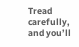Tread carefully, and you’ll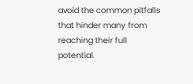avoid the common pitfalls that hinder many from reaching their full potential.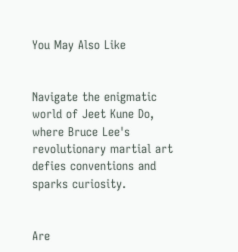You May Also Like


Navigate the enigmatic world of Jeet Kune Do, where Bruce Lee's revolutionary martial art defies conventions and sparks curiosity.


Are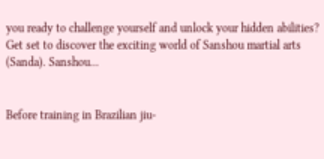you ready to challenge yourself and unlock your hidden abilities? Get set to discover the exciting world of Sanshou martial arts (Sanda). Sanshou...


Before training in Brazilian jiu-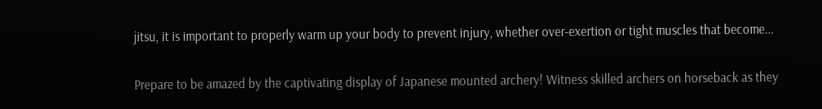jitsu, it is important to properly warm up your body to prevent injury, whether over-exertion or tight muscles that become...


Prepare to be amazed by the captivating display of Japanese mounted archery! Witness skilled archers on horseback as they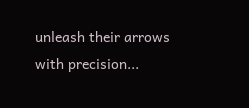unleash their arrows with precision...